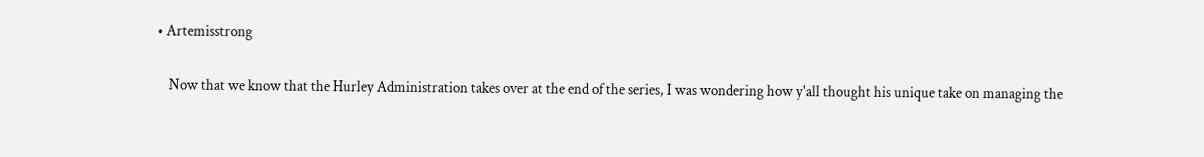• Artemisstrong

    Now that we know that the Hurley Administration takes over at the end of the series, I was wondering how y'all thought his unique take on managing the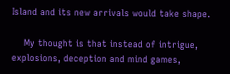Island and its new arrivals would take shape.

    My thought is that instead of intrigue, explosions, deception and mind games,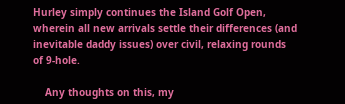Hurley simply continues the Island Golf Open, wherein all new arrivals settle their differences (and inevitable daddy issues) over civil, relaxing rounds of 9-hole.

    Any thoughts on this, my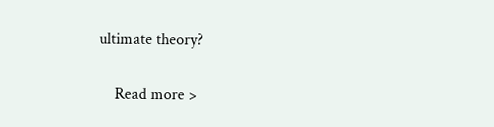ultimate theory?

    Read more >